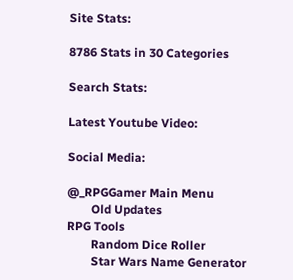Site Stats:

8786 Stats in 30 Categories

Search Stats:

Latest Youtube Video:

Social Media:

@_RPGGamer Main Menu
        Old Updates
RPG Tools
        Random Dice Roller
        Star Wars Name Generator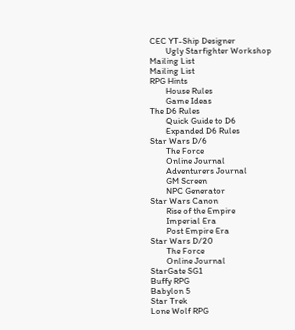CEC YT-Ship Designer
        Ugly Starfighter Workshop
Mailing List
Mailing List
RPG Hints
        House Rules
        Game Ideas
The D6 Rules
        Quick Guide to D6
        Expanded D6 Rules
Star Wars D/6
        The Force
        Online Journal
        Adventurers Journal
        GM Screen
        NPC Generator
Star Wars Canon
        Rise of the Empire
        Imperial Era
        Post Empire Era
Star Wars D/20
        The Force
        Online Journal
StarGate SG1
Buffy RPG
Babylon 5
Star Trek
Lone Wolf RPG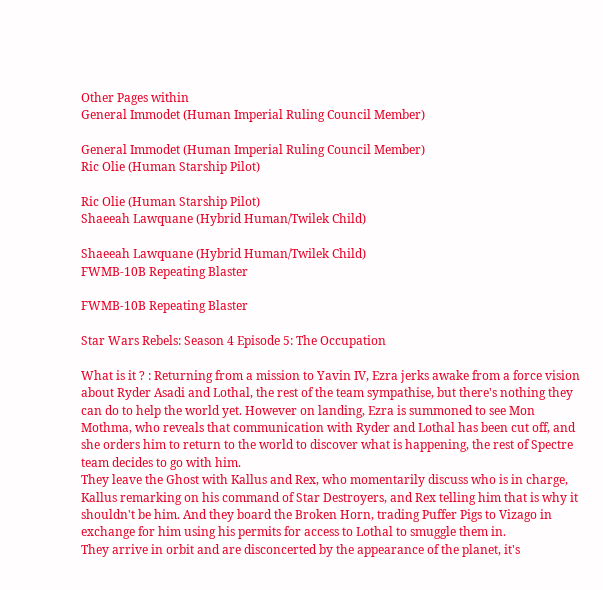Other Pages within
General Immodet (Human Imperial Ruling Council Member)

General Immodet (Human Imperial Ruling Council Member)
Ric Olie (Human Starship Pilot)

Ric Olie (Human Starship Pilot)
Shaeeah Lawquane (Hybrid Human/Twilek Child)

Shaeeah Lawquane (Hybrid Human/Twilek Child)
FWMB-10B Repeating Blaster

FWMB-10B Repeating Blaster

Star Wars Rebels: Season 4 Episode 5: The Occupation

What is it ? : Returning from a mission to Yavin IV, Ezra jerks awake from a force vision about Ryder Asadi and Lothal, the rest of the team sympathise, but there's nothing they can do to help the world yet. However on landing, Ezra is summoned to see Mon Mothma, who reveals that communication with Ryder and Lothal has been cut off, and she orders him to return to the world to discover what is happening, the rest of Spectre team decides to go with him.
They leave the Ghost with Kallus and Rex, who momentarily discuss who is in charge, Kallus remarking on his command of Star Destroyers, and Rex telling him that is why it shouldn't be him. And they board the Broken Horn, trading Puffer Pigs to Vizago in exchange for him using his permits for access to Lothal to smuggle them in.
They arrive in orbit and are disconcerted by the appearance of the planet, it's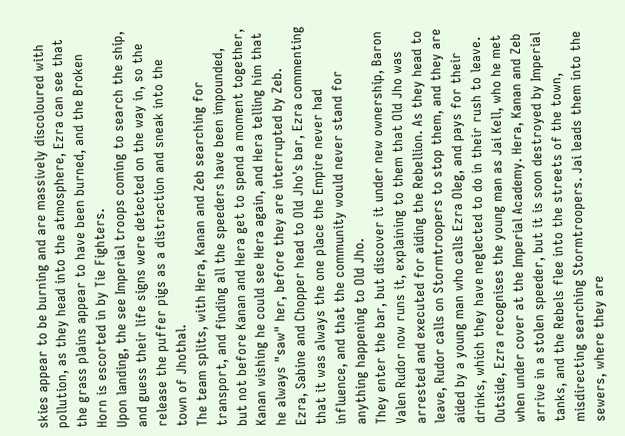skies appear to be burning and are massively discoloured with pollution, as they head into the atmosphere, Ezra can see that the grass plains appear to have been burned, and the Broken Horn is escorted in by Tie Fighters.
Upon landing, the see Imperial troops coming to search the ship, and guess their life signs were detected on the way in, so the release the puffer pigs as a distraction and sneak into the town of Jhothal.
The team splits, with Hera, Kanan and Zeb searching for transport, and finding all the speeders have been impounded, but not before Kanan and Hera get to spend a moment together, Kanan wishing he could see Hera again, and Hera telling him that he always "saw" her, before they are interrupted by Zeb.
Ezra, Sabine and Chopper head to Old Jho's bar, Ezra commenting that it was always the one place the Empire never had influence, and that the community would never stand for anything happening to Old Jho.
They enter the bar, but discover it under new ownership, Baron Valen Rudor now runs it, explaining to them that Old Jho was arrested and executed for aiding the Rebellion. As they head to leave, Rudor calls on Stormtroopers to stop them, and they are aided by a young man who calls Ezra Oleg, and pays for their drinks, which they have neglected to do in their rush to leave.
Outside, Ezra recognises the young man as Jai Kell, who he met when under cover at the Imperial Academy. Hera, Kanan and Zeb arrive in a stolen speeder, but it is soon destroyed by Imperial tanks, and the Rebels flee into the streets of the town, misdirecting searching Stormtroopers. Jai leads them into the sewers, where they are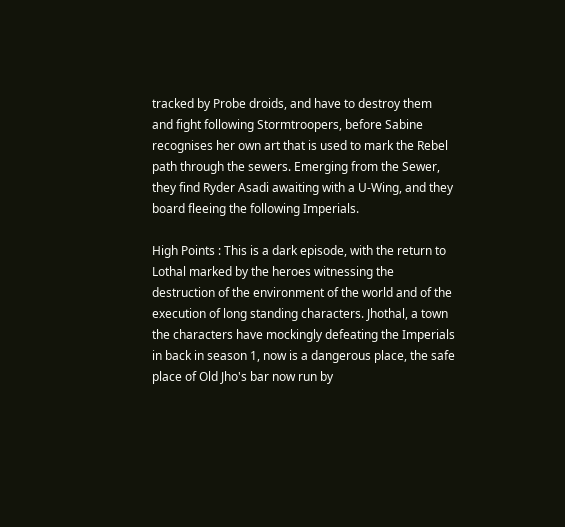tracked by Probe droids, and have to destroy them and fight following Stormtroopers, before Sabine recognises her own art that is used to mark the Rebel path through the sewers. Emerging from the Sewer, they find Ryder Asadi awaiting with a U-Wing, and they board fleeing the following Imperials.

High Points : This is a dark episode, with the return to Lothal marked by the heroes witnessing the destruction of the environment of the world and of the execution of long standing characters. Jhothal, a town the characters have mockingly defeating the Imperials in back in season 1, now is a dangerous place, the safe place of Old Jho's bar now run by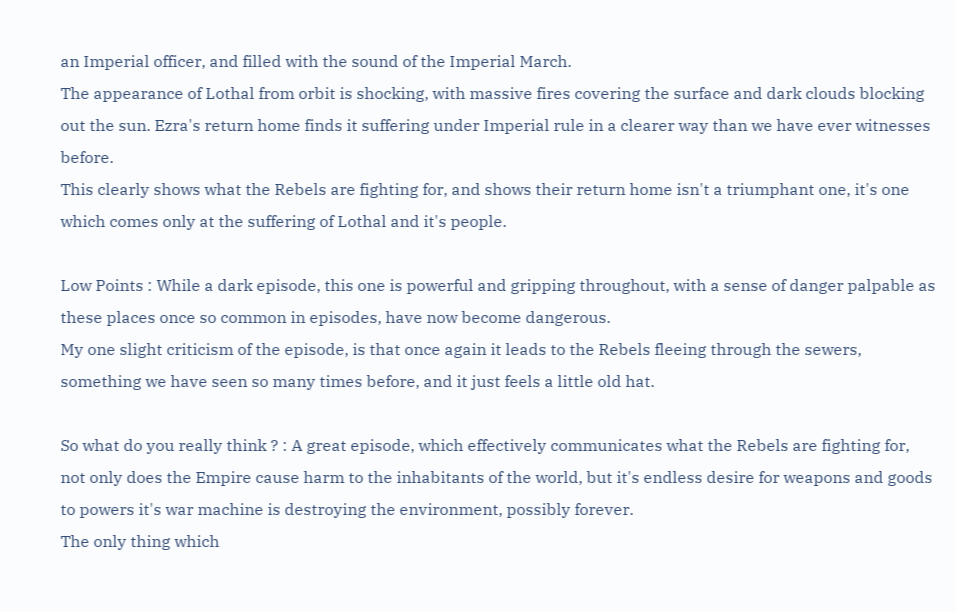an Imperial officer, and filled with the sound of the Imperial March.
The appearance of Lothal from orbit is shocking, with massive fires covering the surface and dark clouds blocking out the sun. Ezra's return home finds it suffering under Imperial rule in a clearer way than we have ever witnesses before.
This clearly shows what the Rebels are fighting for, and shows their return home isn't a triumphant one, it's one which comes only at the suffering of Lothal and it's people.

Low Points : While a dark episode, this one is powerful and gripping throughout, with a sense of danger palpable as these places once so common in episodes, have now become dangerous.
My one slight criticism of the episode, is that once again it leads to the Rebels fleeing through the sewers, something we have seen so many times before, and it just feels a little old hat.

So what do you really think ? : A great episode, which effectively communicates what the Rebels are fighting for, not only does the Empire cause harm to the inhabitants of the world, but it's endless desire for weapons and goods to powers it's war machine is destroying the environment, possibly forever.
The only thing which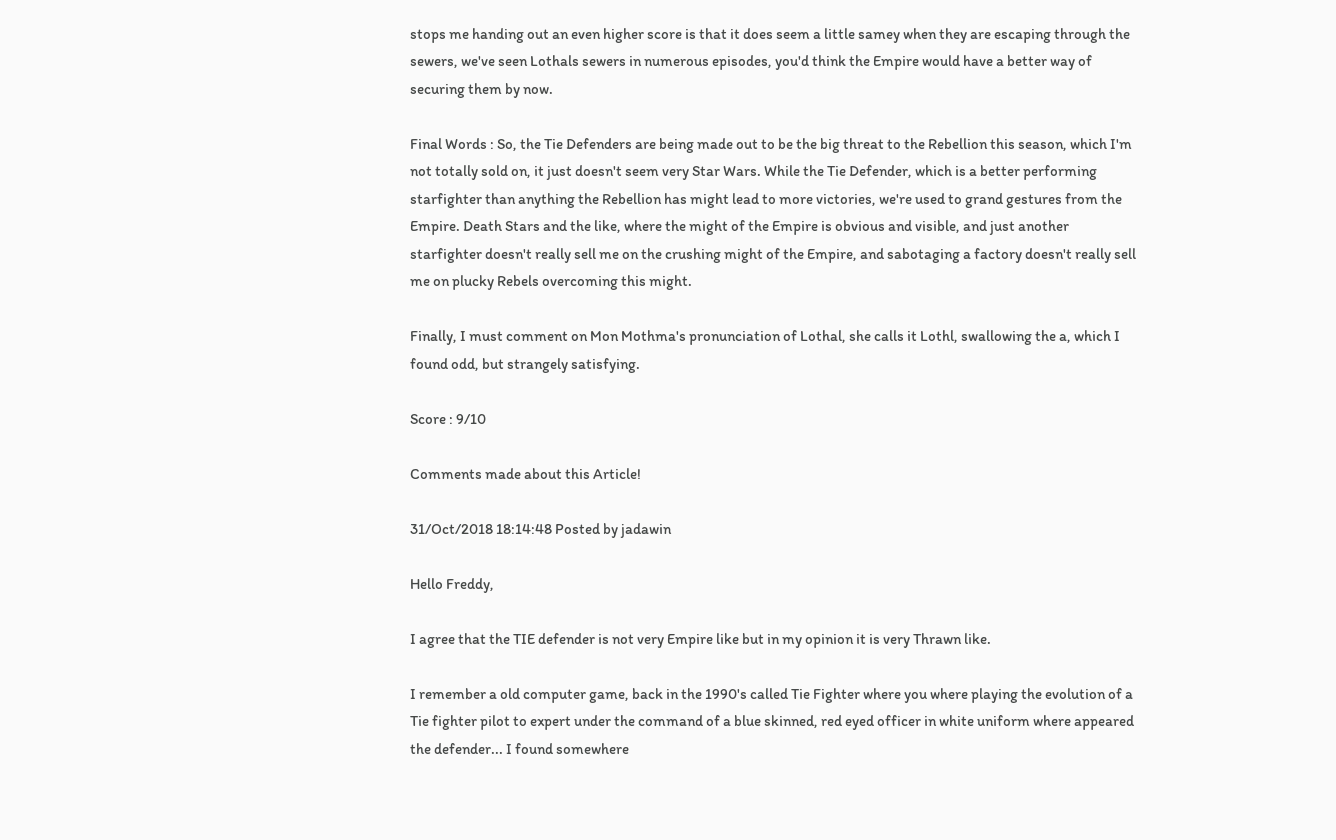stops me handing out an even higher score is that it does seem a little samey when they are escaping through the sewers, we've seen Lothals sewers in numerous episodes, you'd think the Empire would have a better way of securing them by now.

Final Words : So, the Tie Defenders are being made out to be the big threat to the Rebellion this season, which I'm not totally sold on, it just doesn't seem very Star Wars. While the Tie Defender, which is a better performing starfighter than anything the Rebellion has might lead to more victories, we're used to grand gestures from the Empire. Death Stars and the like, where the might of the Empire is obvious and visible, and just another starfighter doesn't really sell me on the crushing might of the Empire, and sabotaging a factory doesn't really sell me on plucky Rebels overcoming this might.

Finally, I must comment on Mon Mothma's pronunciation of Lothal, she calls it Lothl, swallowing the a, which I found odd, but strangely satisfying.

Score : 9/10

Comments made about this Article!

31/Oct/2018 18:14:48 Posted by jadawin

Hello Freddy,

I agree that the TIE defender is not very Empire like but in my opinion it is very Thrawn like.

I remember a old computer game, back in the 1990's called Tie Fighter where you where playing the evolution of a Tie fighter pilot to expert under the command of a blue skinned, red eyed officer in white uniform where appeared the defender... I found somewhere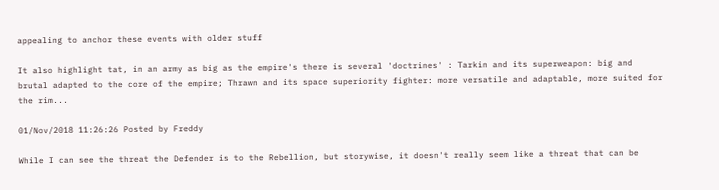appealing to anchor these events with older stuff

It also highlight tat, in an army as big as the empire's there is several 'doctrines' : Tarkin and its superweapon: big and brutal adapted to the core of the empire; Thrawn and its space superiority fighter: more versatile and adaptable, more suited for the rim...

01/Nov/2018 11:26:26 Posted by Freddy

While I can see the threat the Defender is to the Rebellion, but storywise, it doesn't really seem like a threat that can be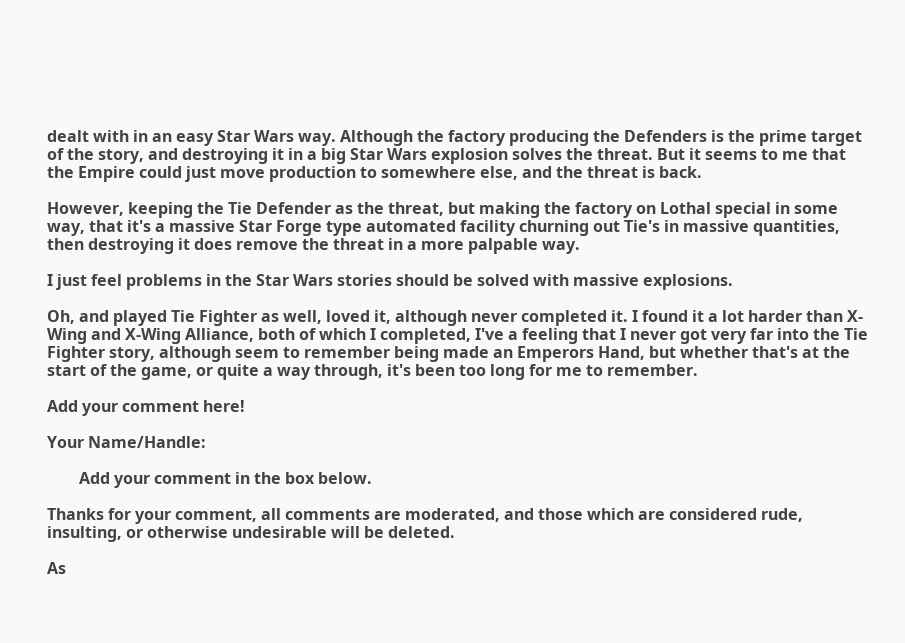dealt with in an easy Star Wars way. Although the factory producing the Defenders is the prime target of the story, and destroying it in a big Star Wars explosion solves the threat. But it seems to me that the Empire could just move production to somewhere else, and the threat is back.

However, keeping the Tie Defender as the threat, but making the factory on Lothal special in some way, that it's a massive Star Forge type automated facility churning out Tie's in massive quantities, then destroying it does remove the threat in a more palpable way.

I just feel problems in the Star Wars stories should be solved with massive explosions.

Oh, and played Tie Fighter as well, loved it, although never completed it. I found it a lot harder than X-Wing and X-Wing Alliance, both of which I completed, I've a feeling that I never got very far into the Tie Fighter story, although seem to remember being made an Emperors Hand, but whether that's at the start of the game, or quite a way through, it's been too long for me to remember.

Add your comment here!

Your Name/Handle:

        Add your comment in the box below.

Thanks for your comment, all comments are moderated, and those which are considered rude, insulting, or otherwise undesirable will be deleted.

As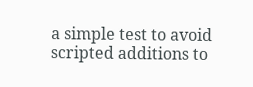a simple test to avoid scripted additions to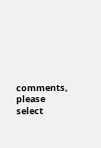comments, please select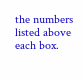the numbers listed above each box.